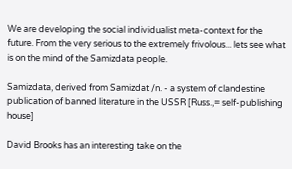We are developing the social individualist meta-context for the future. From the very serious to the extremely frivolous... lets see what is on the mind of the Samizdata people.

Samizdata, derived from Samizdat /n. - a system of clandestine publication of banned literature in the USSR [Russ.,= self-publishing house]

David Brooks has an interesting take on the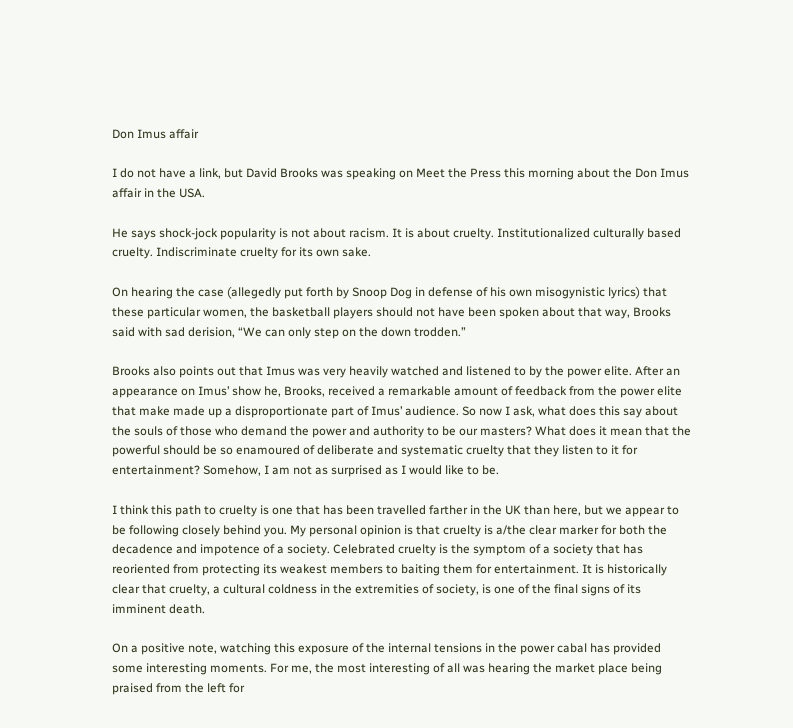Don Imus affair

I do not have a link, but David Brooks was speaking on Meet the Press this morning about the Don Imus affair in the USA.

He says shock-jock popularity is not about racism. It is about cruelty. Institutionalized culturally based cruelty. Indiscriminate cruelty for its own sake.

On hearing the case (allegedly put forth by Snoop Dog in defense of his own misogynistic lyrics) that these particular women, the basketball players should not have been spoken about that way, Brooks said with sad derision, “We can only step on the down trodden.”

Brooks also points out that Imus was very heavily watched and listened to by the power elite. After an appearance on Imus’ show he, Brooks, received a remarkable amount of feedback from the power elite that make made up a disproportionate part of Imus’ audience. So now I ask, what does this say about the souls of those who demand the power and authority to be our masters? What does it mean that the powerful should be so enamoured of deliberate and systematic cruelty that they listen to it for entertainment? Somehow, I am not as surprised as I would like to be.

I think this path to cruelty is one that has been travelled farther in the UK than here, but we appear to be following closely behind you. My personal opinion is that cruelty is a/the clear marker for both the decadence and impotence of a society. Celebrated cruelty is the symptom of a society that has reoriented from protecting its weakest members to baiting them for entertainment. It is historically clear that cruelty, a cultural coldness in the extremities of society, is one of the final signs of its imminent death.

On a positive note, watching this exposure of the internal tensions in the power cabal has provided some interesting moments. For me, the most interesting of all was hearing the market place being praised from the left for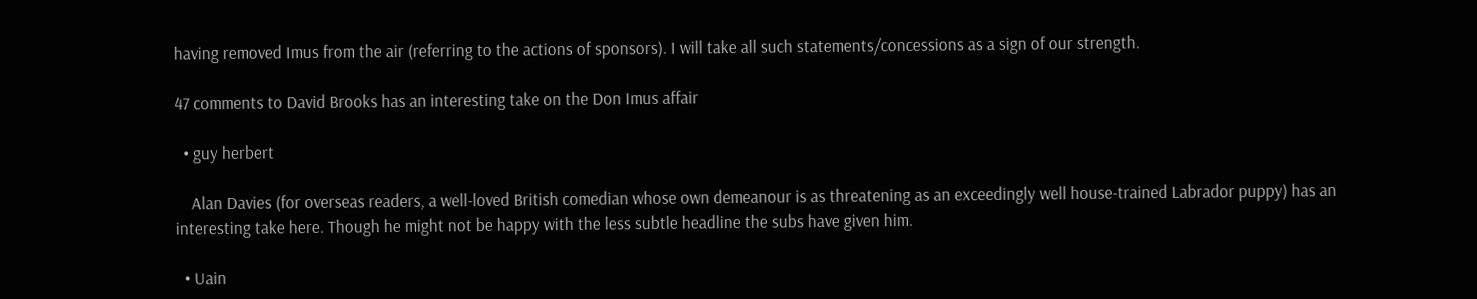having removed Imus from the air (referring to the actions of sponsors). I will take all such statements/concessions as a sign of our strength.

47 comments to David Brooks has an interesting take on the Don Imus affair

  • guy herbert

    Alan Davies (for overseas readers, a well-loved British comedian whose own demeanour is as threatening as an exceedingly well house-trained Labrador puppy) has an interesting take here. Though he might not be happy with the less subtle headline the subs have given him.

  • Uain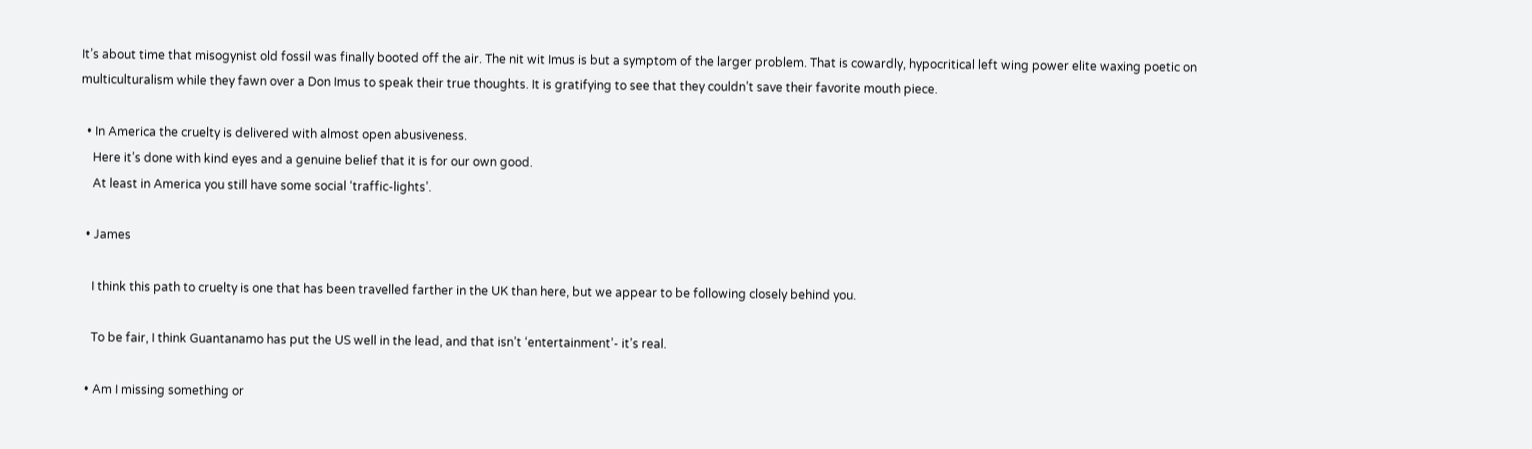It’s about time that misogynist old fossil was finally booted off the air. The nit wit Imus is but a symptom of the larger problem. That is cowardly, hypocritical left wing power elite waxing poetic on multiculturalism while they fawn over a Don Imus to speak their true thoughts. It is gratifying to see that they couldn’t save their favorite mouth piece.

  • In America the cruelty is delivered with almost open abusiveness.
    Here it’s done with kind eyes and a genuine belief that it is for our own good.
    At least in America you still have some social ‘traffic-lights’.

  • James

    I think this path to cruelty is one that has been travelled farther in the UK than here, but we appear to be following closely behind you.

    To be fair, I think Guantanamo has put the US well in the lead, and that isn’t ‘entertainment’- it’s real.

  • Am I missing something or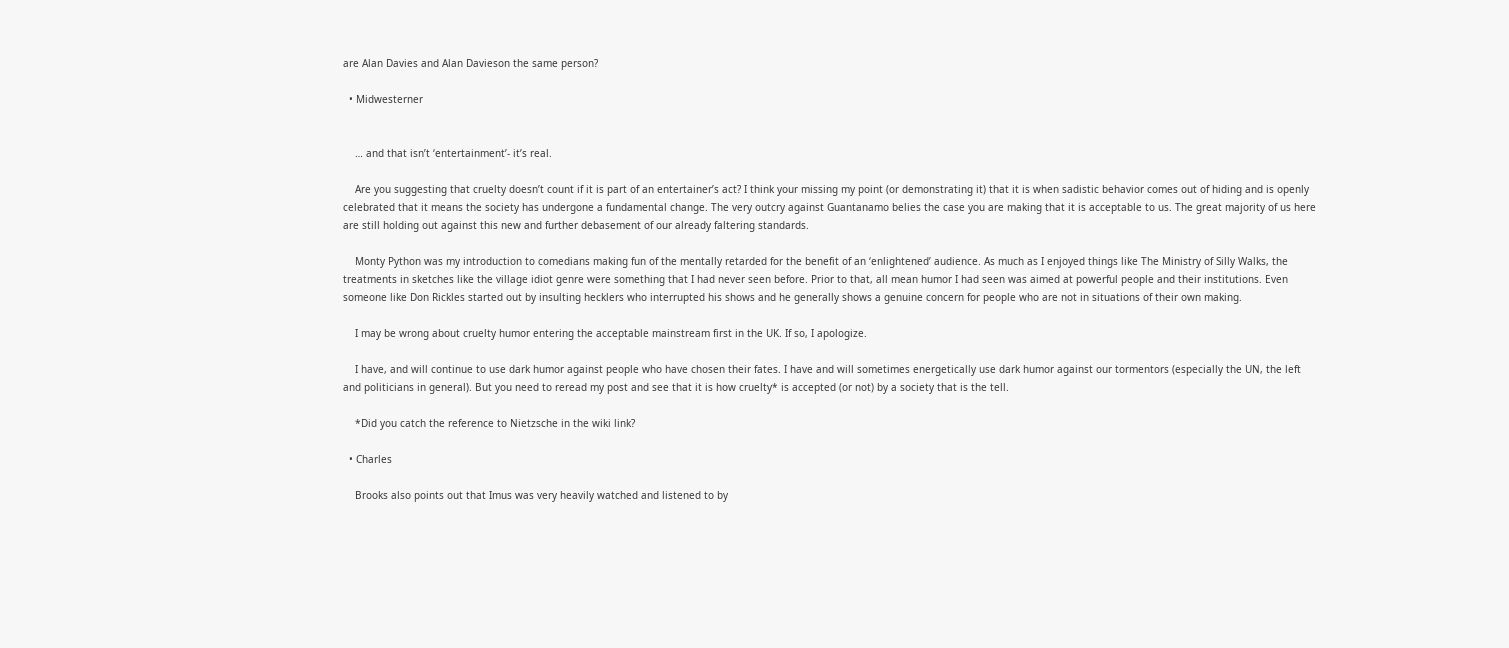are Alan Davies and Alan Davieson the same person?

  • Midwesterner


    … and that isn’t ‘entertainment’- it’s real.

    Are you suggesting that cruelty doesn’t count if it is part of an entertainer’s act? I think your missing my point (or demonstrating it) that it is when sadistic behavior comes out of hiding and is openly celebrated that it means the society has undergone a fundamental change. The very outcry against Guantanamo belies the case you are making that it is acceptable to us. The great majority of us here are still holding out against this new and further debasement of our already faltering standards.

    Monty Python was my introduction to comedians making fun of the mentally retarded for the benefit of an ‘enlightened’ audience. As much as I enjoyed things like The Ministry of Silly Walks, the treatments in sketches like the village idiot genre were something that I had never seen before. Prior to that, all mean humor I had seen was aimed at powerful people and their institutions. Even someone like Don Rickles started out by insulting hecklers who interrupted his shows and he generally shows a genuine concern for people who are not in situations of their own making.

    I may be wrong about cruelty humor entering the acceptable mainstream first in the UK. If so, I apologize.

    I have, and will continue to use dark humor against people who have chosen their fates. I have and will sometimes energetically use dark humor against our tormentors (especially the UN, the left and politicians in general). But you need to reread my post and see that it is how cruelty* is accepted (or not) by a society that is the tell.

    *Did you catch the reference to Nietzsche in the wiki link?

  • Charles

    Brooks also points out that Imus was very heavily watched and listened to by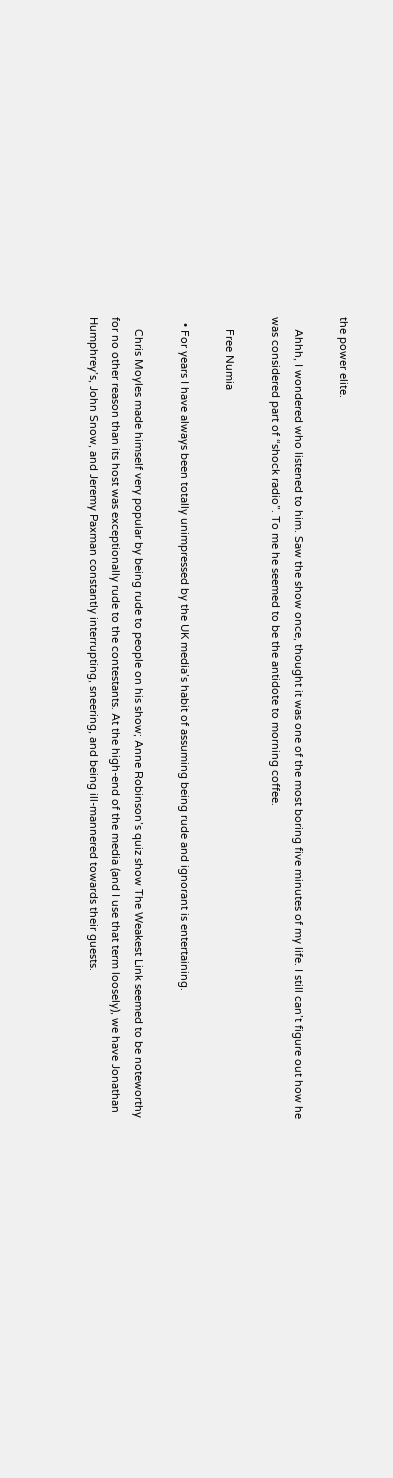the power elite.

    Ahhh, I wondered who listened to him. Saw the show once, thought it was one of the most boring five minutes of my life. I still can’t figure out how he was considered part of “shock radio”. To me he seemed to be the antidote to morning coffee.

    Free Numia

  • For years I have always been totally unimpressed by the UK media’s habit of assuming being rude and ignorant is entertaining.

    Chris Moyles made himself very popular by being rude to people on his show; Anne Robinson’s quiz show The Weakest Link seemed to be noteworthy for no other reason than its host was exceptionally rude to the contestants. At the high-end of the media (and I use that term loosely), we have Jonathan Humphrey’s, John Snow, and Jeremy Paxman constantly interrupting, sneering, and being ill-mannered towards their guests.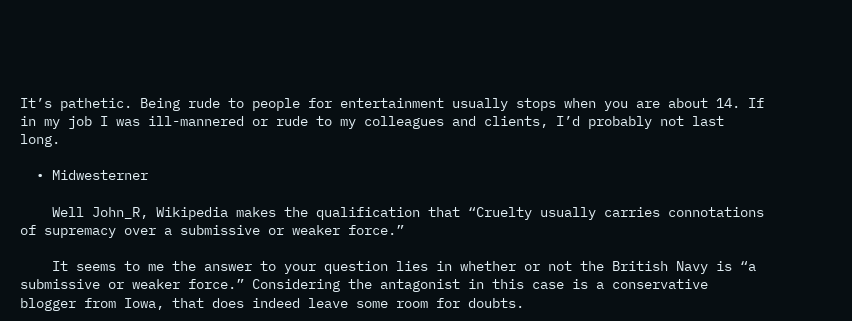It’s pathetic. Being rude to people for entertainment usually stops when you are about 14. If in my job I was ill-mannered or rude to my colleagues and clients, I’d probably not last long.

  • Midwesterner

    Well John_R, Wikipedia makes the qualification that “Cruelty usually carries connotations of supremacy over a submissive or weaker force.”

    It seems to me the answer to your question lies in whether or not the British Navy is “a submissive or weaker force.” Considering the antagonist in this case is a conservative blogger from Iowa, that does indeed leave some room for doubts.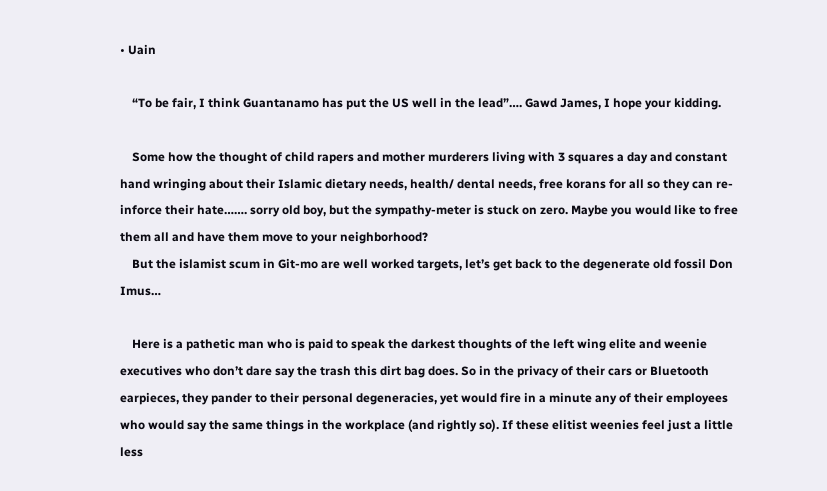• Uain

    “To be fair, I think Guantanamo has put the US well in the lead”…. Gawd James, I hope your kidding.

    Some how the thought of child rapers and mother murderers living with 3 squares a day and constant hand wringing about their Islamic dietary needs, health/ dental needs, free korans for all so they can re-inforce their hate……. sorry old boy, but the sympathy-meter is stuck on zero. Maybe you would like to free them all and have them move to your neighborhood?
    But the islamist scum in Git-mo are well worked targets, let’s get back to the degenerate old fossil Don Imus…

    Here is a pathetic man who is paid to speak the darkest thoughts of the left wing elite and weenie executives who don’t dare say the trash this dirt bag does. So in the privacy of their cars or Bluetooth earpieces, they pander to their personal degeneracies, yet would fire in a minute any of their employees who would say the same things in the workplace (and rightly so). If these elitist weenies feel just a little less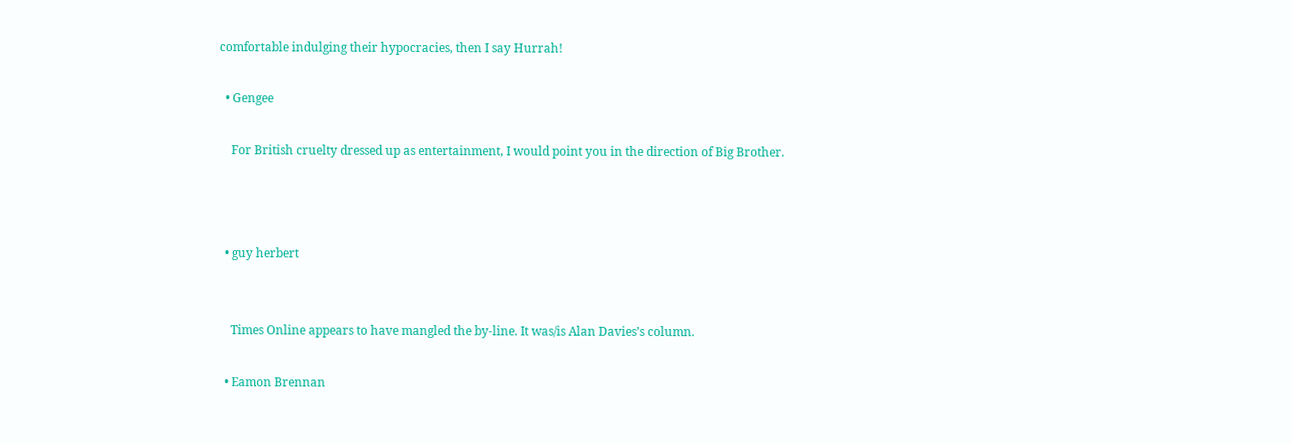comfortable indulging their hypocracies, then I say Hurrah!

  • Gengee

    For British cruelty dressed up as entertainment, I would point you in the direction of Big Brother.



  • guy herbert


    Times Online appears to have mangled the by-line. It was/is Alan Davies’s column.

  • Eamon Brennan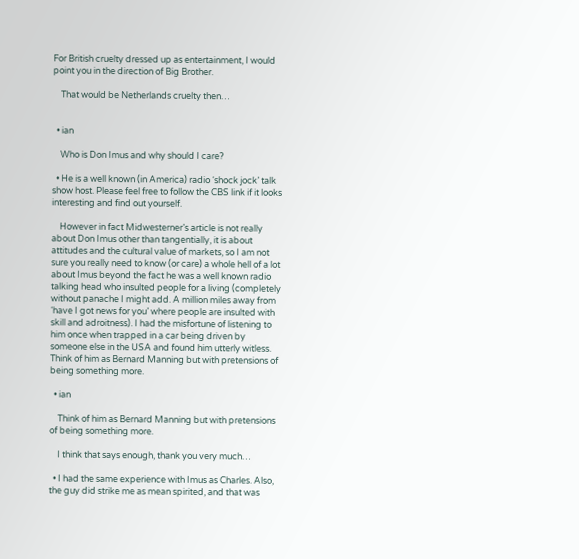For British cruelty dressed up as entertainment, I would point you in the direction of Big Brother.

    That would be Netherlands cruelty then…


  • ian

    Who is Don Imus and why should I care?

  • He is a well known (in America) radio ‘shock jock’ talk show host. Please feel free to follow the CBS link if it looks interesting and find out yourself.

    However in fact Midwesterner’s article is not really about Don Imus other than tangentially, it is about attitudes and the cultural value of markets, so I am not sure you really need to know (or care) a whole hell of a lot about Imus beyond the fact he was a well known radio talking head who insulted people for a living (completely without panache I might add. A million miles away from ‘have I got news for you’ where people are insulted with skill and adroitness). I had the misfortune of listening to him once when trapped in a car being driven by someone else in the USA and found him utterly witless. Think of him as Bernard Manning but with pretensions of being something more.

  • ian

    Think of him as Bernard Manning but with pretensions of being something more.

    I think that says enough, thank you very much…

  • I had the same experience with Imus as Charles. Also, the guy did strike me as mean spirited, and that was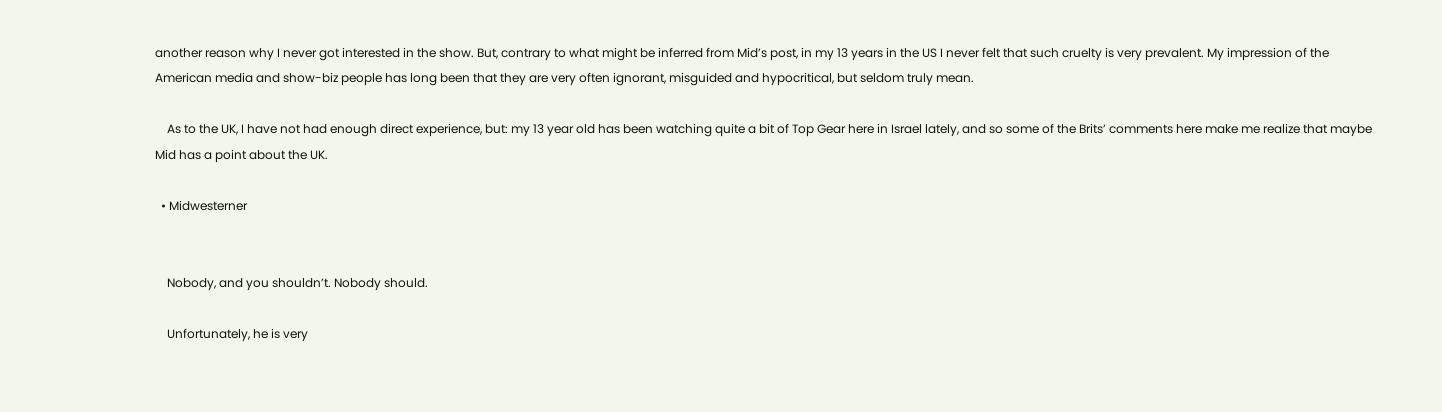another reason why I never got interested in the show. But, contrary to what might be inferred from Mid’s post, in my 13 years in the US I never felt that such cruelty is very prevalent. My impression of the American media and show-biz people has long been that they are very often ignorant, misguided and hypocritical, but seldom truly mean.

    As to the UK, I have not had enough direct experience, but: my 13 year old has been watching quite a bit of Top Gear here in Israel lately, and so some of the Brits’ comments here make me realize that maybe Mid has a point about the UK.

  • Midwesterner


    Nobody, and you shouldn’t. Nobody should.

    Unfortunately, he is very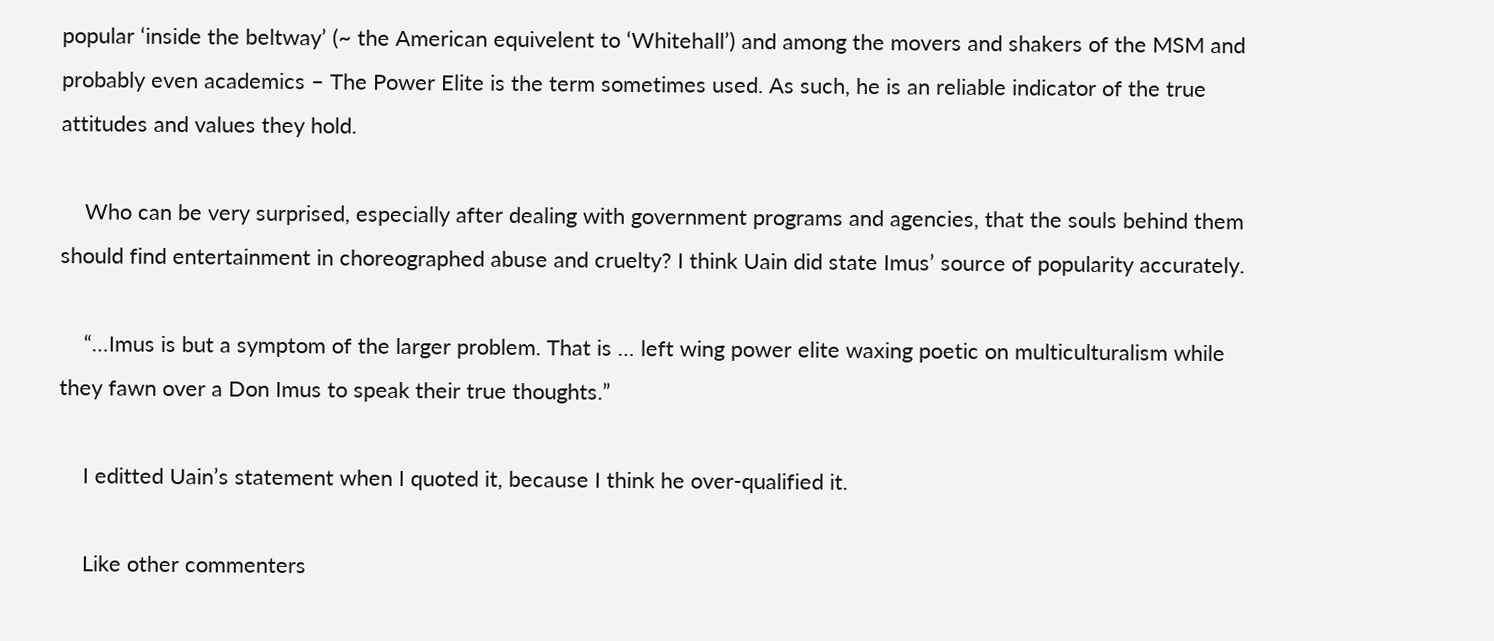popular ‘inside the beltway’ (~ the American equivelent to ‘Whitehall’) and among the movers and shakers of the MSM and probably even academics – The Power Elite is the term sometimes used. As such, he is an reliable indicator of the true attitudes and values they hold.

    Who can be very surprised, especially after dealing with government programs and agencies, that the souls behind them should find entertainment in choreographed abuse and cruelty? I think Uain did state Imus’ source of popularity accurately.

    “…Imus is but a symptom of the larger problem. That is … left wing power elite waxing poetic on multiculturalism while they fawn over a Don Imus to speak their true thoughts.”

    I editted Uain’s statement when I quoted it, because I think he over-qualified it.

    Like other commenters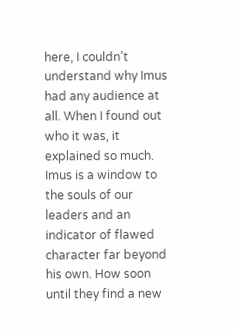here, I couldn’t understand why Imus had any audience at all. When I found out who it was, it explained so much. Imus is a window to the souls of our leaders and an indicator of flawed character far beyond his own. How soon until they find a new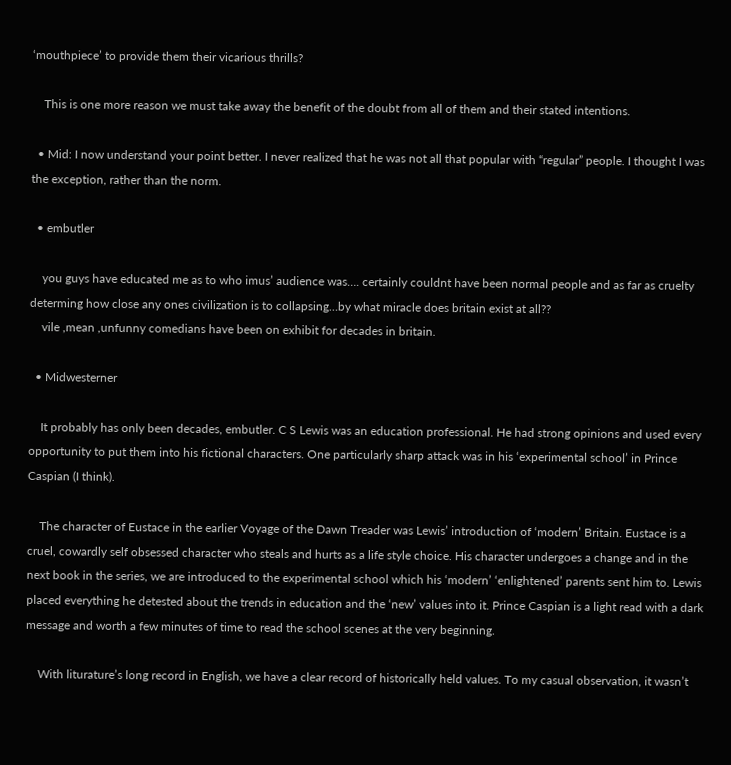‘mouthpiece’ to provide them their vicarious thrills?

    This is one more reason we must take away the benefit of the doubt from all of them and their stated intentions.

  • Mid: I now understand your point better. I never realized that he was not all that popular with “regular” people. I thought I was the exception, rather than the norm.

  • embutler

    you guys have educated me as to who imus’ audience was…. certainly couldnt have been normal people and as far as cruelty determing how close any ones civilization is to collapsing…by what miracle does britain exist at all??
    vile ,mean ,unfunny comedians have been on exhibit for decades in britain.

  • Midwesterner

    It probably has only been decades, embutler. C S Lewis was an education professional. He had strong opinions and used every opportunity to put them into his fictional characters. One particularly sharp attack was in his ‘experimental school’ in Prince Caspian (I think).

    The character of Eustace in the earlier Voyage of the Dawn Treader was Lewis’ introduction of ‘modern’ Britain. Eustace is a cruel, cowardly self obsessed character who steals and hurts as a life style choice. His character undergoes a change and in the next book in the series, we are introduced to the experimental school which his ‘modern’ ‘enlightened’ parents sent him to. Lewis placed everything he detested about the trends in education and the ‘new’ values into it. Prince Caspian is a light read with a dark message and worth a few minutes of time to read the school scenes at the very beginning.

    With liturature’s long record in English, we have a clear record of historically held values. To my casual observation, it wasn’t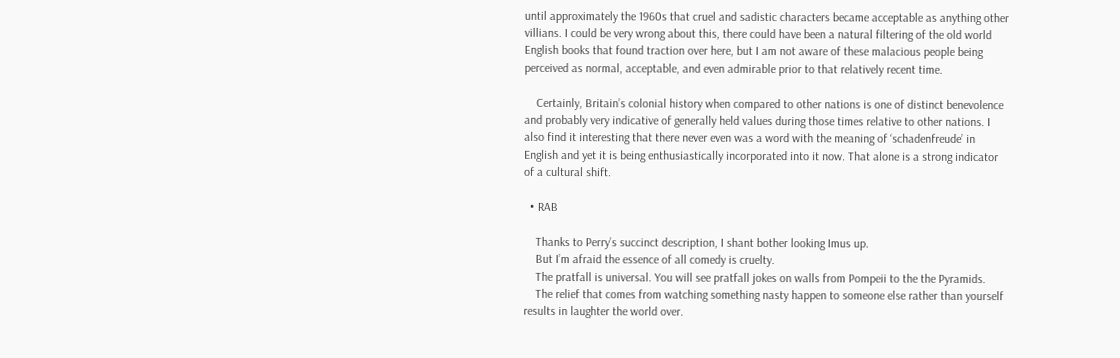until approximately the 1960s that cruel and sadistic characters became acceptable as anything other villians. I could be very wrong about this, there could have been a natural filtering of the old world English books that found traction over here, but I am not aware of these malacious people being perceived as normal, acceptable, and even admirable prior to that relatively recent time.

    Certainly, Britain’s colonial history when compared to other nations is one of distinct benevolence and probably very indicative of generally held values during those times relative to other nations. I also find it interesting that there never even was a word with the meaning of ‘schadenfreude’ in English and yet it is being enthusiastically incorporated into it now. That alone is a strong indicator of a cultural shift.

  • RAB

    Thanks to Perry’s succinct description, I shant bother looking Imus up.
    But I’m afraid the essence of all comedy is cruelty.
    The pratfall is universal. You will see pratfall jokes on walls from Pompeii to the the Pyramids.
    The relief that comes from watching something nasty happen to someone else rather than yourself results in laughter the world over.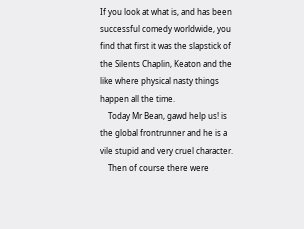If you look at what is, and has been successful comedy worldwide, you find that first it was the slapstick of the Silents Chaplin, Keaton and the like where physical nasty things happen all the time.
    Today Mr Bean, gawd help us! is the global frontrunner and he is a vile stupid and very cruel character.
    Then of course there were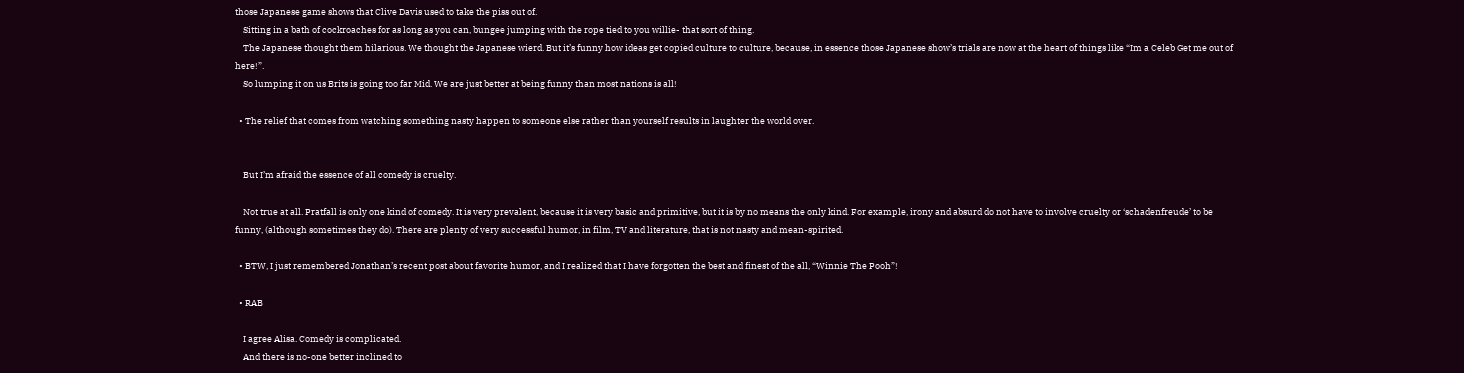those Japanese game shows that Clive Davis used to take the piss out of.
    Sitting in a bath of cockroaches for as long as you can, bungee jumping with the rope tied to you willie- that sort of thing.
    The Japanese thought them hilarious. We thought the Japanese wierd. But it’s funny how ideas get copied culture to culture, because, in essence those Japanese show’s trials are now at the heart of things like “Im a Celeb Get me out of here!”.
    So lumping it on us Brits is going too far Mid. We are just better at being funny than most nations is all!

  • The relief that comes from watching something nasty happen to someone else rather than yourself results in laughter the world over.


    But I’m afraid the essence of all comedy is cruelty.

    Not true at all. Pratfall is only one kind of comedy. It is very prevalent, because it is very basic and primitive, but it is by no means the only kind. For example, irony and absurd do not have to involve cruelty or ‘schadenfreude’ to be funny, (although sometimes they do). There are plenty of very successful humor, in film, TV and literature, that is not nasty and mean-spirited.

  • BTW, I just remembered Jonathan’s recent post about favorite humor, and I realized that I have forgotten the best and finest of the all, “Winnie The Pooh”!

  • RAB

    I agree Alisa. Comedy is complicated.
    And there is no-one better inclined to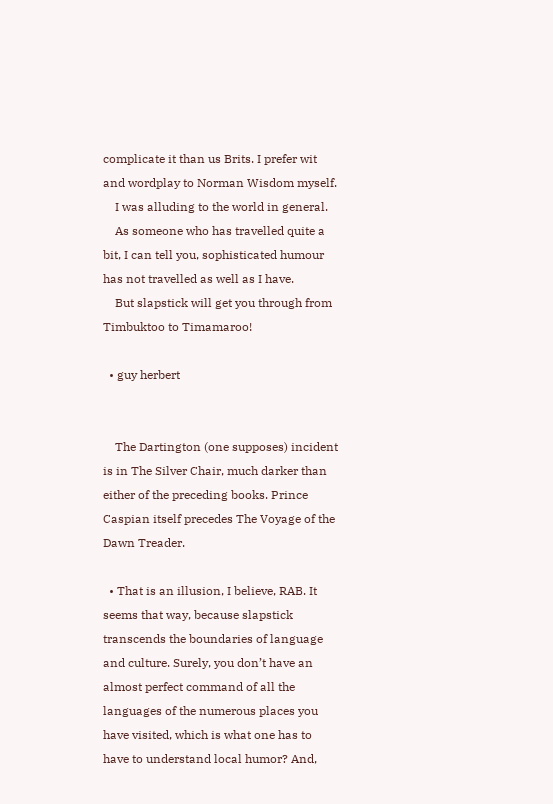complicate it than us Brits. I prefer wit and wordplay to Norman Wisdom myself.
    I was alluding to the world in general.
    As someone who has travelled quite a bit, I can tell you, sophisticated humour has not travelled as well as I have.
    But slapstick will get you through from Timbuktoo to Timamaroo!

  • guy herbert


    The Dartington (one supposes) incident is in The Silver Chair, much darker than either of the preceding books. Prince Caspian itself precedes The Voyage of the Dawn Treader.

  • That is an illusion, I believe, RAB. It seems that way, because slapstick transcends the boundaries of language and culture. Surely, you don’t have an almost perfect command of all the languages of the numerous places you have visited, which is what one has to have to understand local humor? And,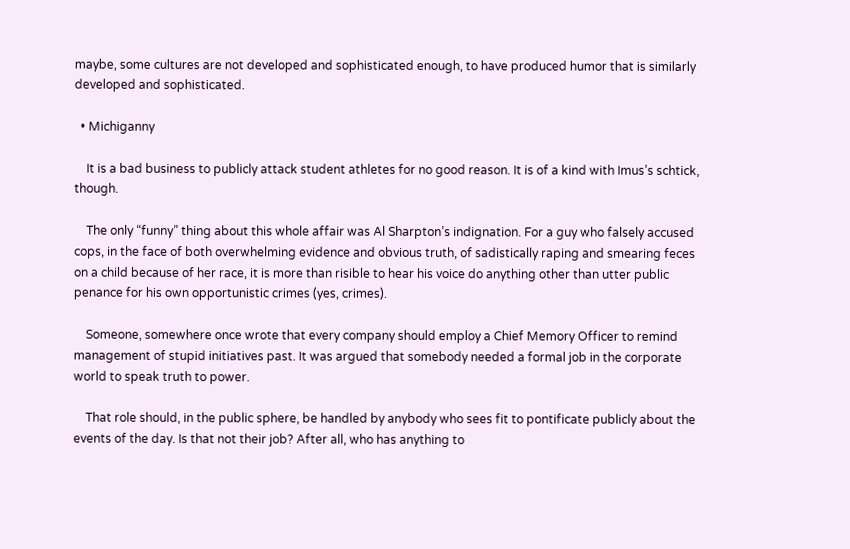maybe, some cultures are not developed and sophisticated enough, to have produced humor that is similarly developed and sophisticated.

  • Michiganny

    It is a bad business to publicly attack student athletes for no good reason. It is of a kind with Imus’s schtick, though.

    The only “funny” thing about this whole affair was Al Sharpton’s indignation. For a guy who falsely accused cops, in the face of both overwhelming evidence and obvious truth, of sadistically raping and smearing feces on a child because of her race, it is more than risible to hear his voice do anything other than utter public penance for his own opportunistic crimes (yes, crimes).

    Someone, somewhere once wrote that every company should employ a Chief Memory Officer to remind management of stupid initiatives past. It was argued that somebody needed a formal job in the corporate world to speak truth to power.

    That role should, in the public sphere, be handled by anybody who sees fit to pontificate publicly about the events of the day. Is that not their job? After all, who has anything to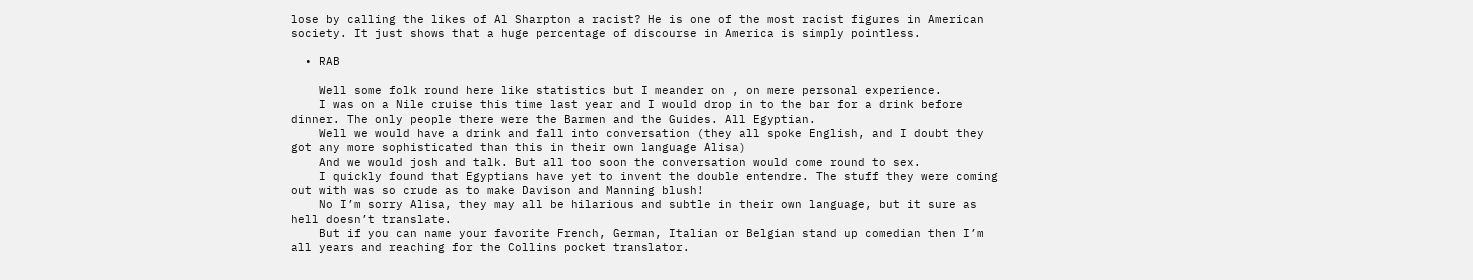lose by calling the likes of Al Sharpton a racist? He is one of the most racist figures in American society. It just shows that a huge percentage of discourse in America is simply pointless.

  • RAB

    Well some folk round here like statistics but I meander on , on mere personal experience.
    I was on a Nile cruise this time last year and I would drop in to the bar for a drink before dinner. The only people there were the Barmen and the Guides. All Egyptian.
    Well we would have a drink and fall into conversation (they all spoke English, and I doubt they got any more sophisticated than this in their own language Alisa)
    And we would josh and talk. But all too soon the conversation would come round to sex.
    I quickly found that Egyptians have yet to invent the double entendre. The stuff they were coming out with was so crude as to make Davison and Manning blush!
    No I’m sorry Alisa, they may all be hilarious and subtle in their own language, but it sure as hell doesn’t translate.
    But if you can name your favorite French, German, Italian or Belgian stand up comedian then I’m all years and reaching for the Collins pocket translator.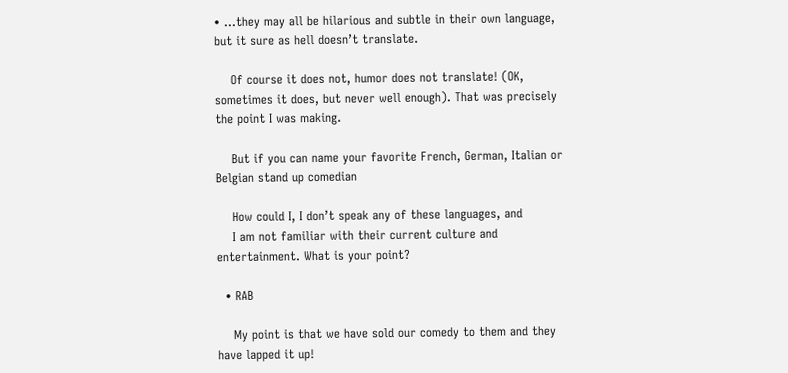• …they may all be hilarious and subtle in their own language, but it sure as hell doesn’t translate.

    Of course it does not, humor does not translate! (OK, sometimes it does, but never well enough). That was precisely the point I was making.

    But if you can name your favorite French, German, Italian or Belgian stand up comedian

    How could I, I don’t speak any of these languages, and
    I am not familiar with their current culture and entertainment. What is your point?

  • RAB

    My point is that we have sold our comedy to them and they have lapped it up!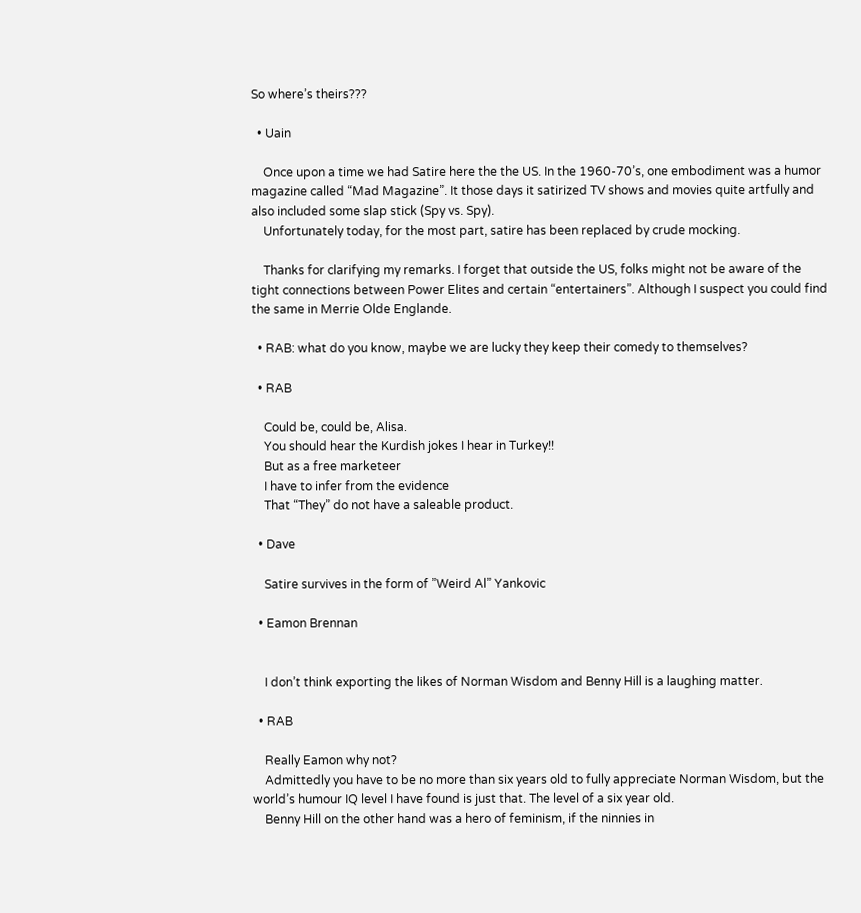So where’s theirs???

  • Uain

    Once upon a time we had Satire here the the US. In the 1960-70’s, one embodiment was a humor magazine called “Mad Magazine”. It those days it satirized TV shows and movies quite artfully and also included some slap stick (Spy vs. Spy).
    Unfortunately today, for the most part, satire has been replaced by crude mocking.

    Thanks for clarifying my remarks. I forget that outside the US, folks might not be aware of the tight connections between Power Elites and certain “entertainers”. Although I suspect you could find the same in Merrie Olde Englande.

  • RAB: what do you know, maybe we are lucky they keep their comedy to themselves?

  • RAB

    Could be, could be, Alisa.
    You should hear the Kurdish jokes I hear in Turkey!!
    But as a free marketeer
    I have to infer from the evidence
    That “They” do not have a saleable product.

  • Dave

    Satire survives in the form of ”Weird Al” Yankovic

  • Eamon Brennan


    I don’t think exporting the likes of Norman Wisdom and Benny Hill is a laughing matter.

  • RAB

    Really Eamon why not?
    Admittedly you have to be no more than six years old to fully appreciate Norman Wisdom, but the world’s humour IQ level I have found is just that. The level of a six year old.
    Benny Hill on the other hand was a hero of feminism, if the ninnies in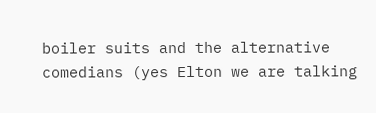boiler suits and the alternative comedians (yes Elton we are talking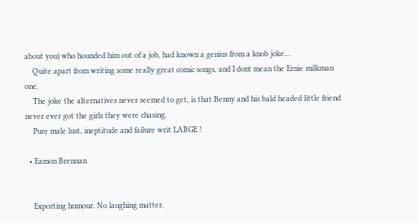about you) who hounded him out of a job, had known a genius from a knob joke…
    Quite apart from writing some really great comic songs, and I dont mean the Ernie milkman one.
    The joke the alternatives never seemed to get, is that Benny and his bald headed little friend never ever got the girls they were chasing.
    Pure male lust, ineptitude and failure writ LARGE !

  • Eamon Brennan


    Exporting humour. No laughing matter.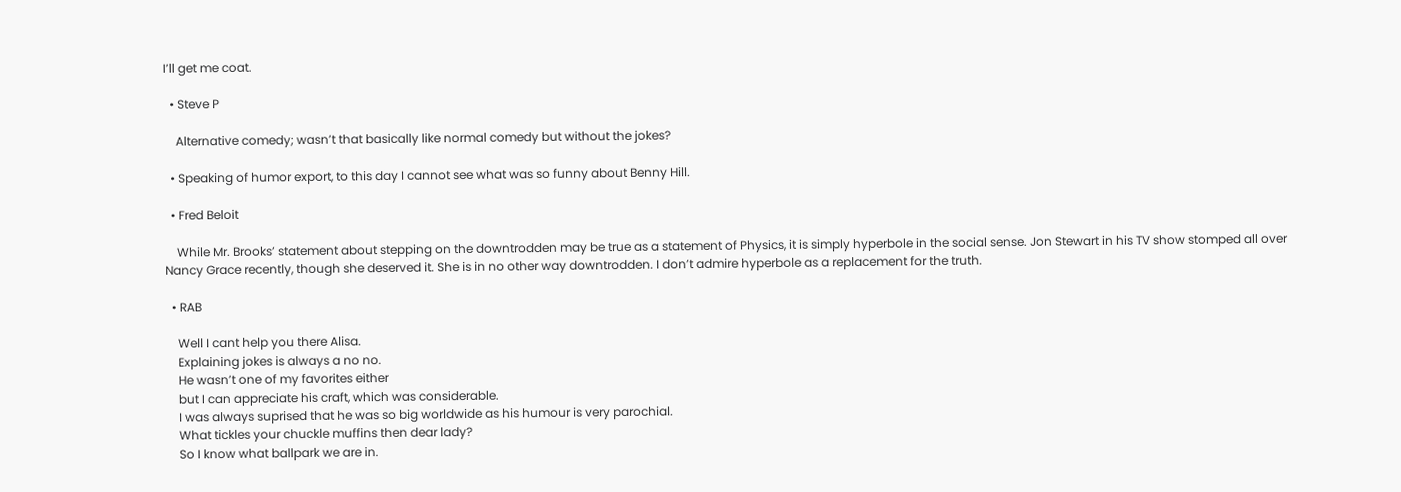I’ll get me coat.

  • Steve P

    Alternative comedy; wasn’t that basically like normal comedy but without the jokes?

  • Speaking of humor export, to this day I cannot see what was so funny about Benny Hill.

  • Fred Beloit

    While Mr. Brooks’ statement about stepping on the downtrodden may be true as a statement of Physics, it is simply hyperbole in the social sense. Jon Stewart in his TV show stomped all over Nancy Grace recently, though she deserved it. She is in no other way downtrodden. I don’t admire hyperbole as a replacement for the truth.

  • RAB

    Well I cant help you there Alisa.
    Explaining jokes is always a no no.
    He wasn’t one of my favorites either
    but I can appreciate his craft, which was considerable.
    I was always suprised that he was so big worldwide as his humour is very parochial.
    What tickles your chuckle muffins then dear lady?
    So I know what ballpark we are in.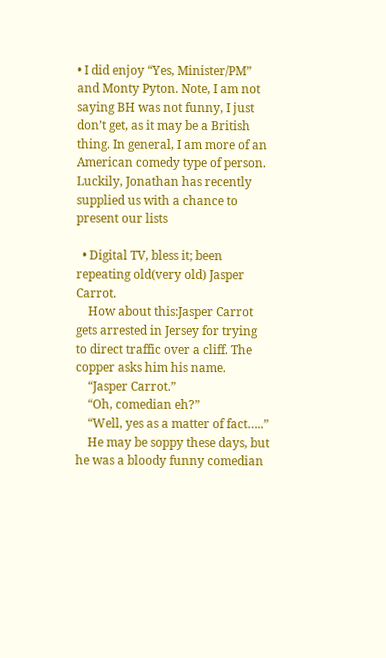• I did enjoy “Yes, Minister/PM” and Monty Pyton. Note, I am not saying BH was not funny, I just don’t get, as it may be a British thing. In general, I am more of an American comedy type of person. Luckily, Jonathan has recently supplied us with a chance to present our lists

  • Digital TV, bless it; been repeating old(very old) Jasper Carrot.
    How about this:Jasper Carrot gets arrested in Jersey for trying to direct traffic over a cliff. The copper asks him his name.
    “Jasper Carrot.”
    “Oh, comedian eh?”
    “Well, yes as a matter of fact…..”
    He may be soppy these days, but he was a bloody funny comedian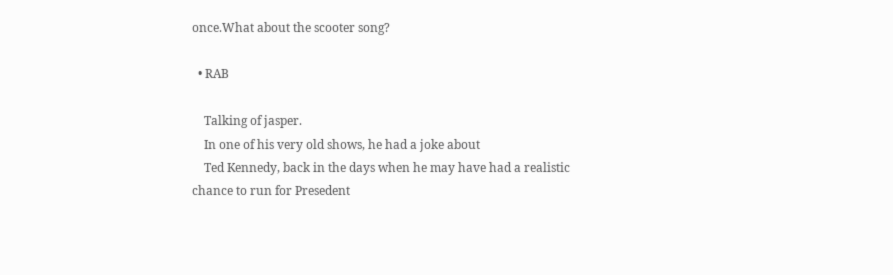once.What about the scooter song?

  • RAB

    Talking of jasper.
    In one of his very old shows, he had a joke about
    Ted Kennedy, back in the days when he may have had a realistic chance to run for Presedent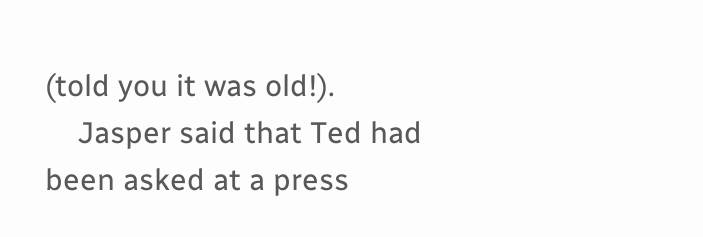(told you it was old!).
    Jasper said that Ted had been asked at a press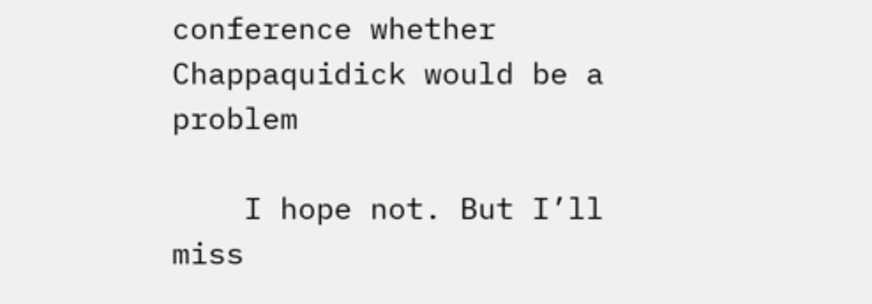conference whether Chappaquidick would be a problem

    I hope not. But I’ll miss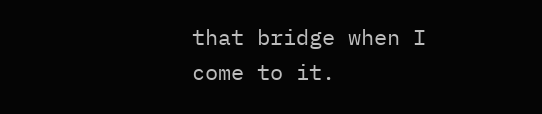that bridge when I come to it.